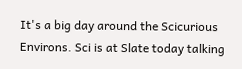It's a big day around the Scicurious Environs. Sci is at Slate today talking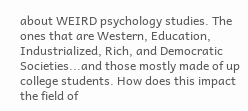about WEIRD psychology studies. The ones that are Western, Education, Industrialized, Rich, and Democratic Societies...and those mostly made of up college students. How does this impact the field of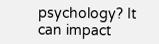psychology? It can impact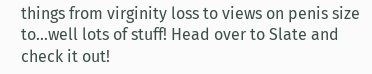things from virginity loss to views on penis size to...well lots of stuff! Head over to Slate and check it out!